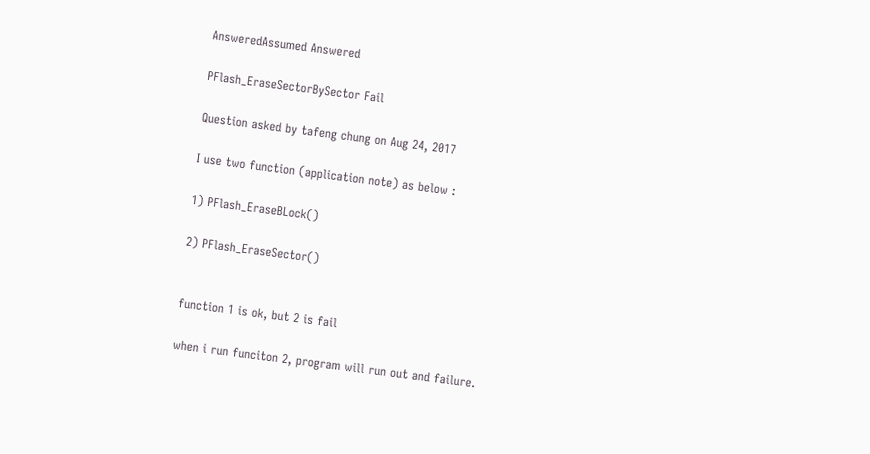AnsweredAssumed Answered

PFlash_EraseSectorBySector Fail

Question asked by tafeng chung on Aug 24, 2017

I use two function (application note) as below :

1) PFlash_EraseBLock()

2) PFlash_EraseSector()


function 1 is ok, but 2 is fail

when i run funciton 2, program will run out and failure.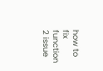how to fix function 2 issue